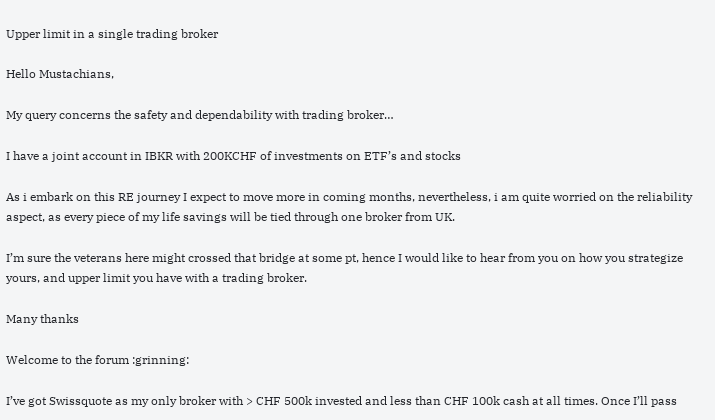Upper limit in a single trading broker

Hello Mustachians,

My query concerns the safety and dependability with trading broker…

I have a joint account in IBKR with 200KCHF of investments on ETF’s and stocks

As i embark on this RE journey I expect to move more in coming months, nevertheless, i am quite worried on the reliability aspect, as every piece of my life savings will be tied through one broker from UK.

I’m sure the veterans here might crossed that bridge at some pt, hence I would like to hear from you on how you strategize yours, and upper limit you have with a trading broker.

Many thanks

Welcome to the forum :grinning:

I’ve got Swissquote as my only broker with > CHF 500k invested and less than CHF 100k cash at all times. Once I’ll pass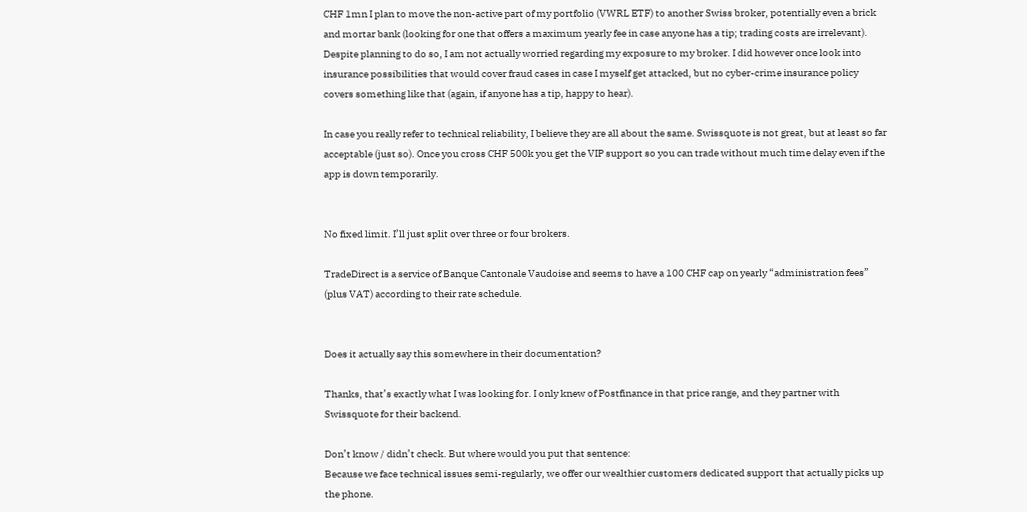CHF 1mn I plan to move the non-active part of my portfolio (VWRL ETF) to another Swiss broker, potentially even a brick and mortar bank (looking for one that offers a maximum yearly fee in case anyone has a tip; trading costs are irrelevant). Despite planning to do so, I am not actually worried regarding my exposure to my broker. I did however once look into insurance possibilities that would cover fraud cases in case I myself get attacked, but no cyber-crime insurance policy covers something like that (again, if anyone has a tip, happy to hear).

In case you really refer to technical reliability, I believe they are all about the same. Swissquote is not great, but at least so far acceptable (just so). Once you cross CHF 500k you get the VIP support so you can trade without much time delay even if the app is down temporarily.


No fixed limit. I’ll just split over three or four brokers.

TradeDirect is a service of Banque Cantonale Vaudoise and seems to have a 100 CHF cap on yearly “administration fees” (plus VAT) according to their rate schedule.


Does it actually say this somewhere in their documentation?

Thanks, that’s exactly what I was looking for. I only knew of Postfinance in that price range, and they partner with Swissquote for their backend.

Don’t know / didn’t check. But where would you put that sentence:
Because we face technical issues semi-regularly, we offer our wealthier customers dedicated support that actually picks up the phone.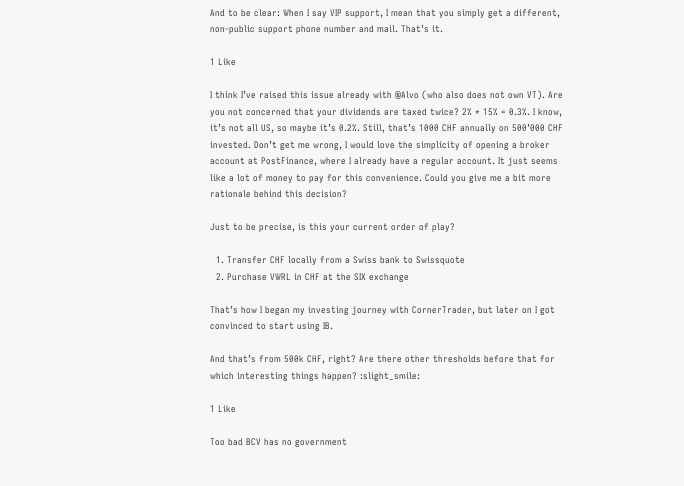And to be clear: When I say VIP support, I mean that you simply get a different, non-public support phone number and mail. That’s it.

1 Like

I think I’ve raised this issue already with @Alvo (who also does not own VT). Are you not concerned that your dividends are taxed twice? 2% * 15% = 0.3%. I know, it’s not all US, so maybe it’s 0.2%. Still, that’s 1000 CHF annually on 500’000 CHF invested. Don’t get me wrong, I would love the simplicity of opening a broker account at PostFinance, where I already have a regular account. It just seems like a lot of money to pay for this convenience. Could you give me a bit more rationale behind this decision?

Just to be precise, is this your current order of play?

  1. Transfer CHF locally from a Swiss bank to Swissquote
  2. Purchase VWRL in CHF at the SIX exchange

That’s how I began my investing journey with CornerTrader, but later on I got convinced to start using IB.

And that’s from 500k CHF, right? Are there other thresholds before that for which interesting things happen? :slight_smile:

1 Like

Too bad BCV has no government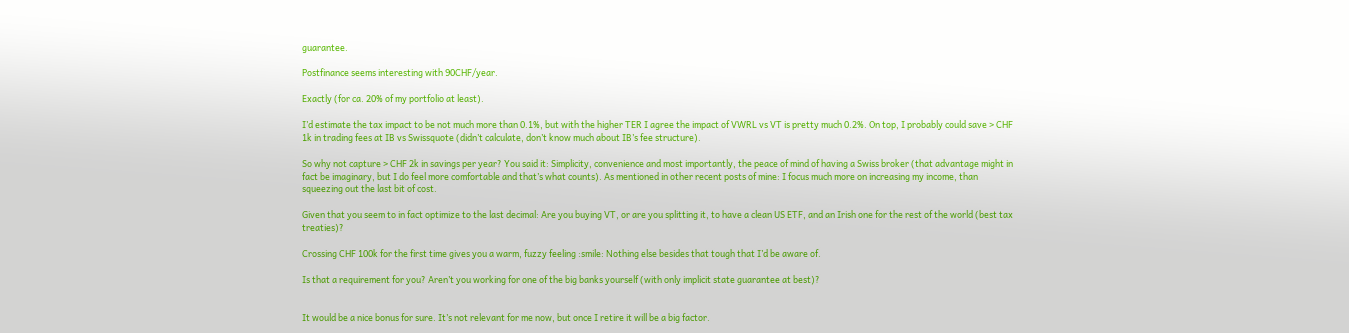guarantee.

Postfinance seems interesting with 90CHF/year.

Exactly (for ca. 20% of my portfolio at least).

I’d estimate the tax impact to be not much more than 0.1%, but with the higher TER I agree the impact of VWRL vs VT is pretty much 0.2%. On top, I probably could save > CHF 1k in trading fees at IB vs Swissquote (didn’t calculate, don’t know much about IB’s fee structure).

So why not capture > CHF 2k in savings per year? You said it: Simplicity, convenience and most importantly, the peace of mind of having a Swiss broker (that advantage might in fact be imaginary, but I do feel more comfortable and that’s what counts). As mentioned in other recent posts of mine: I focus much more on increasing my income, than squeezing out the last bit of cost.

Given that you seem to in fact optimize to the last decimal: Are you buying VT, or are you splitting it, to have a clean US ETF, and an Irish one for the rest of the world (best tax treaties)?

Crossing CHF 100k for the first time gives you a warm, fuzzy feeling :smile: Nothing else besides that tough that I’d be aware of.

Is that a requirement for you? Aren’t you working for one of the big banks yourself (with only implicit state guarantee at best)?


It would be a nice bonus for sure. It’s not relevant for me now, but once I retire it will be a big factor.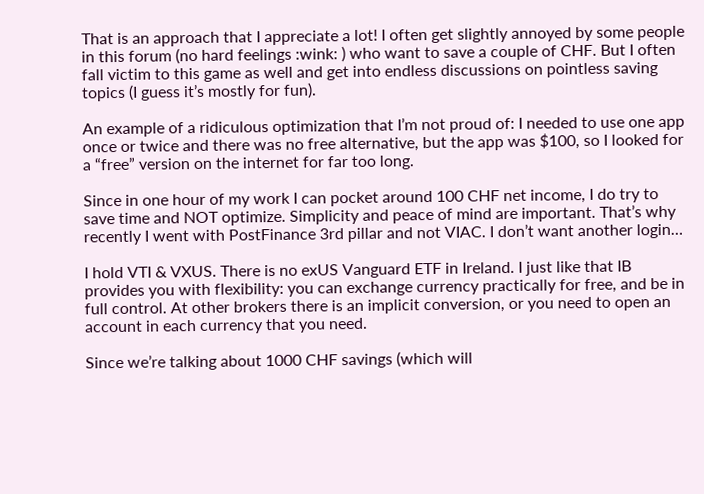That is an approach that I appreciate a lot! I often get slightly annoyed by some people in this forum (no hard feelings :wink: ) who want to save a couple of CHF. But I often fall victim to this game as well and get into endless discussions on pointless saving topics (I guess it’s mostly for fun).

An example of a ridiculous optimization that I’m not proud of: I needed to use one app once or twice and there was no free alternative, but the app was $100, so I looked for a “free” version on the internet for far too long.

Since in one hour of my work I can pocket around 100 CHF net income, I do try to save time and NOT optimize. Simplicity and peace of mind are important. That’s why recently I went with PostFinance 3rd pillar and not VIAC. I don’t want another login…

I hold VTI & VXUS. There is no exUS Vanguard ETF in Ireland. I just like that IB provides you with flexibility: you can exchange currency practically for free, and be in full control. At other brokers there is an implicit conversion, or you need to open an account in each currency that you need.

Since we’re talking about 1000 CHF savings (which will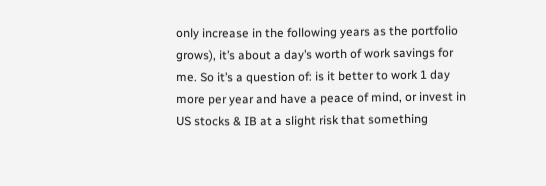only increase in the following years as the portfolio grows), it’s about a day’s worth of work savings for me. So it’s a question of: is it better to work 1 day more per year and have a peace of mind, or invest in US stocks & IB at a slight risk that something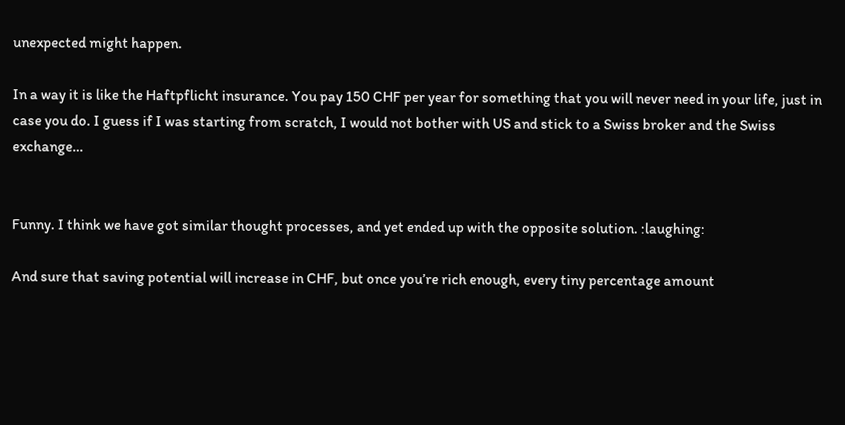unexpected might happen.

In a way it is like the Haftpflicht insurance. You pay 150 CHF per year for something that you will never need in your life, just in case you do. I guess if I was starting from scratch, I would not bother with US and stick to a Swiss broker and the Swiss exchange…


Funny. I think we have got similar thought processes, and yet ended up with the opposite solution. :laughing:

And sure that saving potential will increase in CHF, but once you’re rich enough, every tiny percentage amount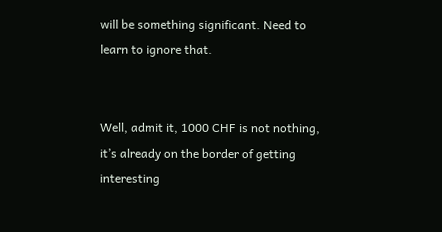will be something significant. Need to learn to ignore that.


Well, admit it, 1000 CHF is not nothing, it’s already on the border of getting interesting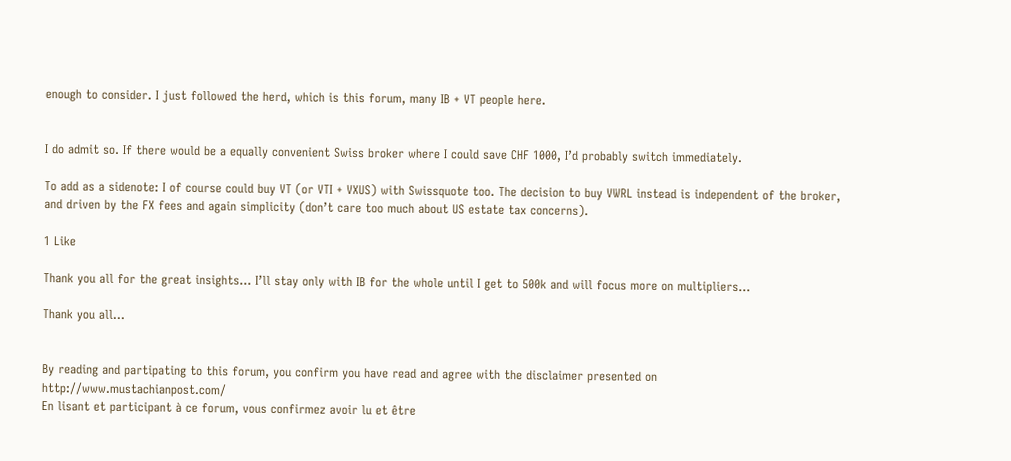enough to consider. I just followed the herd, which is this forum, many IB + VT people here.


I do admit so. If there would be a equally convenient Swiss broker where I could save CHF 1000, I’d probably switch immediately.

To add as a sidenote: I of course could buy VT (or VTI + VXUS) with Swissquote too. The decision to buy VWRL instead is independent of the broker, and driven by the FX fees and again simplicity (don’t care too much about US estate tax concerns).

1 Like

Thank you all for the great insights… I’ll stay only with IB for the whole until I get to 500k and will focus more on multipliers…

Thank you all…


By reading and partipating to this forum, you confirm you have read and agree with the disclaimer presented on http://www.mustachianpost.com/
En lisant et participant à ce forum, vous confirmez avoir lu et être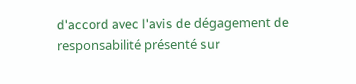d'accord avec l'avis de dégagement de responsabilité présenté sur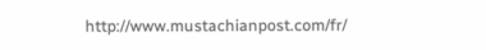http://www.mustachianpost.com/fr/